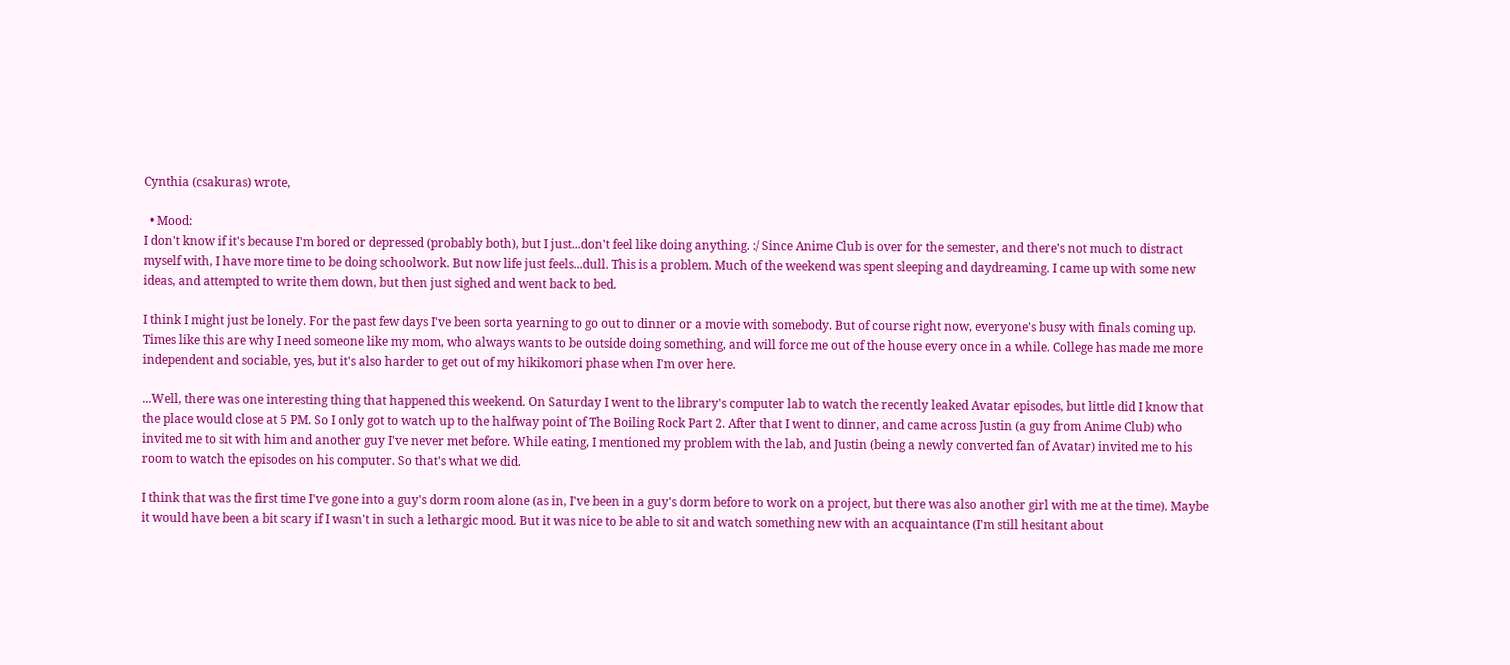Cynthia (csakuras) wrote,

  • Mood:
I don't know if it's because I'm bored or depressed (probably both), but I just...don't feel like doing anything. :/ Since Anime Club is over for the semester, and there's not much to distract myself with, I have more time to be doing schoolwork. But now life just feels...dull. This is a problem. Much of the weekend was spent sleeping and daydreaming. I came up with some new ideas, and attempted to write them down, but then just sighed and went back to bed.

I think I might just be lonely. For the past few days I've been sorta yearning to go out to dinner or a movie with somebody. But of course right now, everyone's busy with finals coming up. Times like this are why I need someone like my mom, who always wants to be outside doing something, and will force me out of the house every once in a while. College has made me more independent and sociable, yes, but it's also harder to get out of my hikikomori phase when I'm over here.

...Well, there was one interesting thing that happened this weekend. On Saturday I went to the library's computer lab to watch the recently leaked Avatar episodes, but little did I know that the place would close at 5 PM. So I only got to watch up to the halfway point of The Boiling Rock Part 2. After that I went to dinner, and came across Justin (a guy from Anime Club) who invited me to sit with him and another guy I've never met before. While eating, I mentioned my problem with the lab, and Justin (being a newly converted fan of Avatar) invited me to his room to watch the episodes on his computer. So that's what we did.

I think that was the first time I've gone into a guy's dorm room alone (as in, I've been in a guy's dorm before to work on a project, but there was also another girl with me at the time). Maybe it would have been a bit scary if I wasn't in such a lethargic mood. But it was nice to be able to sit and watch something new with an acquaintance (I'm still hesitant about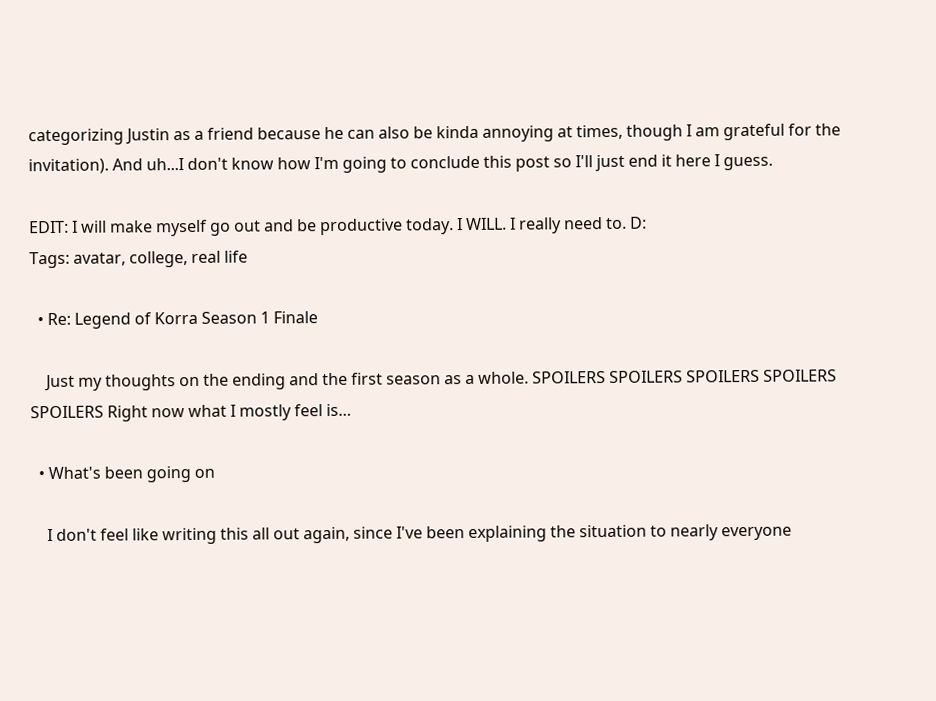categorizing Justin as a friend because he can also be kinda annoying at times, though I am grateful for the invitation). And uh...I don't know how I'm going to conclude this post so I'll just end it here I guess.

EDIT: I will make myself go out and be productive today. I WILL. I really need to. D:
Tags: avatar, college, real life

  • Re: Legend of Korra Season 1 Finale

    Just my thoughts on the ending and the first season as a whole. SPOILERS SPOILERS SPOILERS SPOILERS SPOILERS Right now what I mostly feel is…

  • What's been going on

    I don't feel like writing this all out again, since I've been explaining the situation to nearly everyone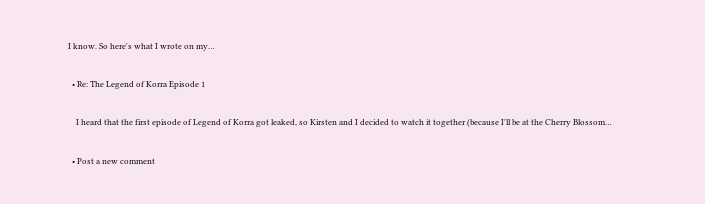I know. So here's what I wrote on my…

  • Re: The Legend of Korra Episode 1

    I heard that the first episode of Legend of Korra got leaked, so Kirsten and I decided to watch it together (because I'll be at the Cherry Blossom…

  • Post a new comment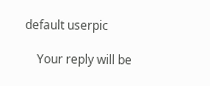default userpic

    Your reply will be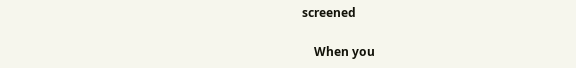screened

    When you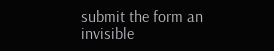submit the form an invisible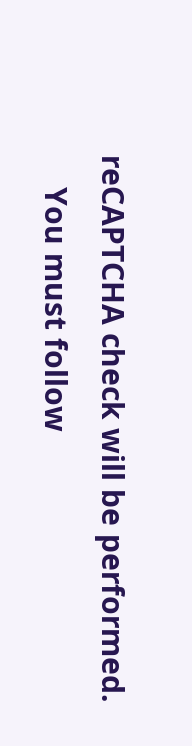reCAPTCHA check will be performed.
    You must follow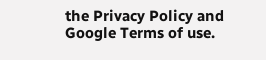the Privacy Policy and Google Terms of use.